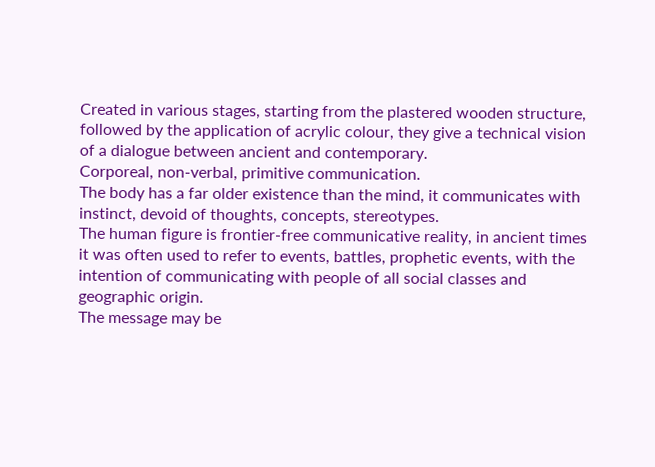Created in various stages, starting from the plastered wooden structure, followed by the application of acrylic colour, they give a technical vision of a dialogue between ancient and contemporary.
Corporeal, non-verbal, primitive communication.
The body has a far older existence than the mind, it communicates with instinct, devoid of thoughts, concepts, stereotypes.
The human figure is frontier-free communicative reality, in ancient times it was often used to refer to events, battles, prophetic events, with the intention of communicating with people of all social classes and geographic origin.
The message may be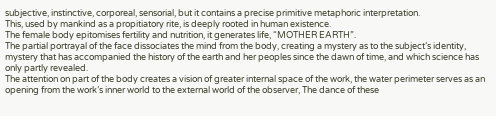subjective, instinctive, corporeal, sensorial, but it contains a precise primitive metaphoric interpretation.
This, used by mankind as a propitiatory rite, is deeply rooted in human existence.
The female body epitomises fertility and nutrition, it generates life, “MOTHER EARTH”.
The partial portrayal of the face dissociates the mind from the body, creating a mystery as to the subject’s identity, mystery that has accompanied the history of the earth and her peoples since the dawn of time, and which science has only partly revealed.
The attention on part of the body creates a vision of greater internal space of the work, the water perimeter serves as an opening from the work’s inner world to the external world of the observer, The dance of these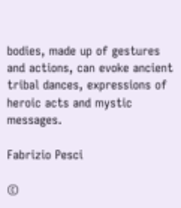bodies, made up of gestures and actions, can evoke ancient tribal dances, expressions of heroic acts and mystic messages.

Fabrizio Pesci

©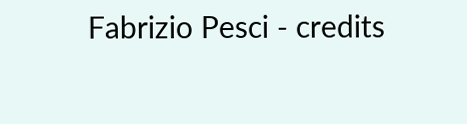Fabrizio Pesci - credits